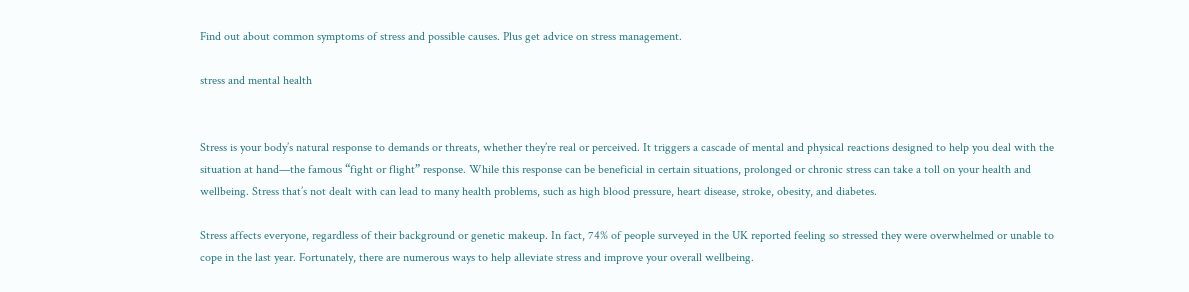Find out about common symptoms of stress and possible causes. Plus get advice on stress management.

stress and mental health


Stress is your body’s natural response to demands or threats, whether they’re real or perceived. It triggers a cascade of mental and physical reactions designed to help you deal with the situation at hand—the famous “fight or flight” response. While this response can be beneficial in certain situations, prolonged or chronic stress can take a toll on your health and wellbeing. Stress that’s not dealt with can lead to many health problems, such as high blood pressure, heart disease, stroke, obesity, and diabetes.

Stress affects everyone, regardless of their background or genetic makeup. In fact, 74% of people surveyed in the UK reported feeling so stressed they were overwhelmed or unable to cope in the last year. Fortunately, there are numerous ways to help alleviate stress and improve your overall wellbeing.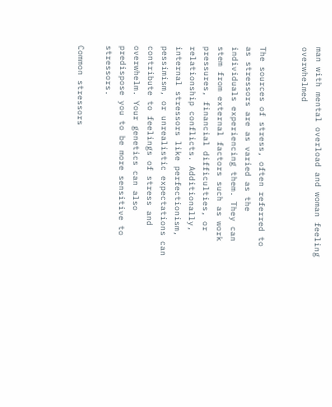man with mental overload and woman feeling overwhelmed


The sources of stress, often referred to as stressors are as varied as the individuals experiencing them. They can stem from external factors such as work pressures, financial difficulties, or relationship conflicts. Additionally, internal stressors like perfectionism, pessimism, or unrealistic expectations can contribute to feelings of stress and overwhelm. Your genetics can also predispose you to be more sensitive to stressors.

Common stressors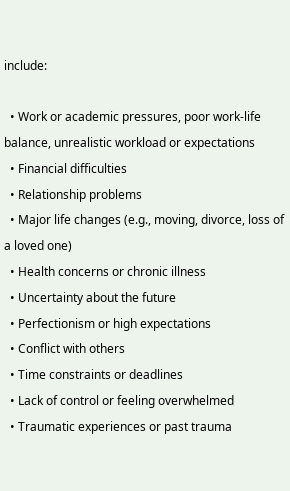include:

  • Work or academic pressures, poor work-life balance, unrealistic workload or expectations
  • Financial difficulties
  • Relationship problems
  • Major life changes (e.g., moving, divorce, loss of a loved one)
  • Health concerns or chronic illness
  • Uncertainty about the future
  • Perfectionism or high expectations
  • Conflict with others
  • Time constraints or deadlines
  • Lack of control or feeling overwhelmed
  • Traumatic experiences or past trauma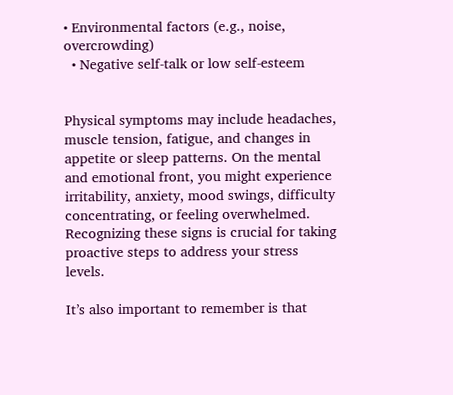• Environmental factors (e.g., noise, overcrowding)
  • Negative self-talk or low self-esteem


Physical symptoms may include headaches, muscle tension, fatigue, and changes in appetite or sleep patterns. On the mental and emotional front, you might experience irritability, anxiety, mood swings, difficulty concentrating, or feeling overwhelmed. Recognizing these signs is crucial for taking proactive steps to address your stress levels.

It’s also important to remember is that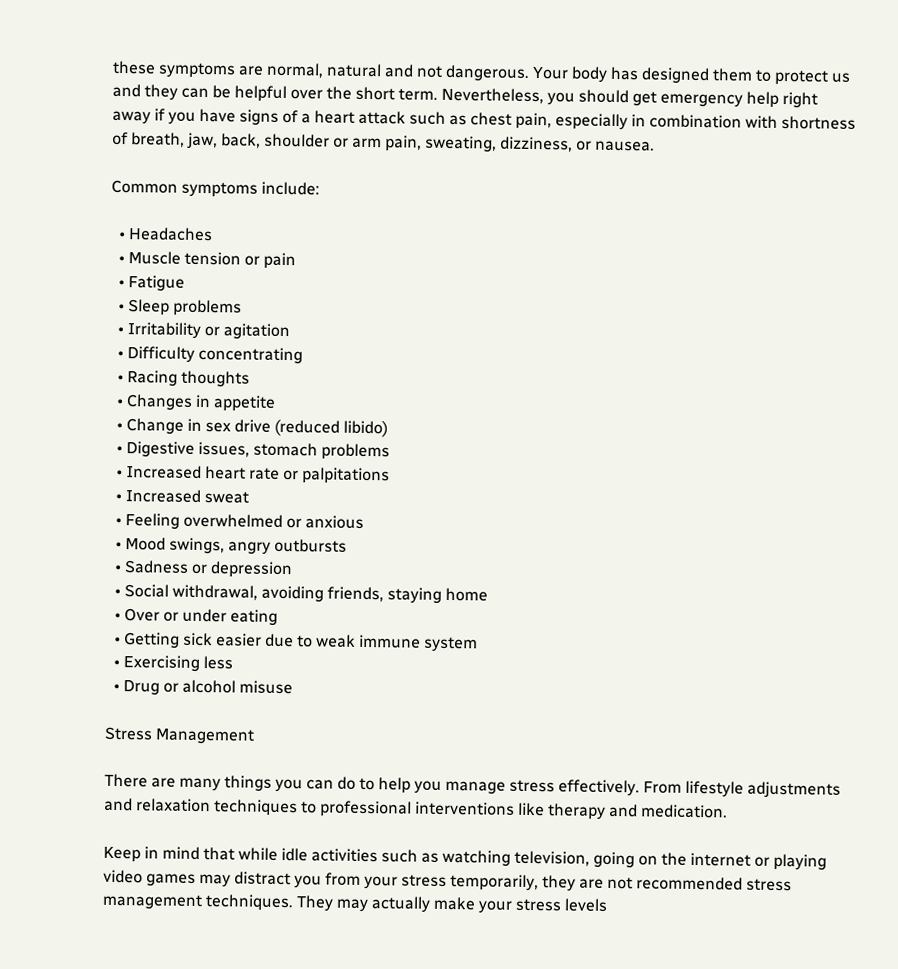these symptoms are normal, natural and not dangerous. Your body has designed them to protect us and they can be helpful over the short term. Nevertheless, you should get emergency help right away if you have signs of a heart attack such as chest pain, especially in combination with shortness of breath, jaw, back, shoulder or arm pain, sweating, dizziness, or nausea.

Common symptoms include:

  • Headaches
  • Muscle tension or pain
  • Fatigue
  • Sleep problems
  • Irritability or agitation
  • Difficulty concentrating
  • Racing thoughts
  • Changes in appetite
  • Change in sex drive (reduced libido)
  • Digestive issues, stomach problems
  • Increased heart rate or palpitations
  • Increased sweat
  • Feeling overwhelmed or anxious
  • Mood swings, angry outbursts
  • Sadness or depression
  • Social withdrawal, avoiding friends, staying home
  • Over or under eating
  • Getting sick easier due to weak immune system
  • Exercising less
  • Drug or alcohol misuse

Stress Management

There are many things you can do to help you manage stress effectively. From lifestyle adjustments and relaxation techniques to professional interventions like therapy and medication.

Keep in mind that while idle activities such as watching television, going on the internet or playing video games may distract you from your stress temporarily, they are not recommended stress management techniques. They may actually make your stress levels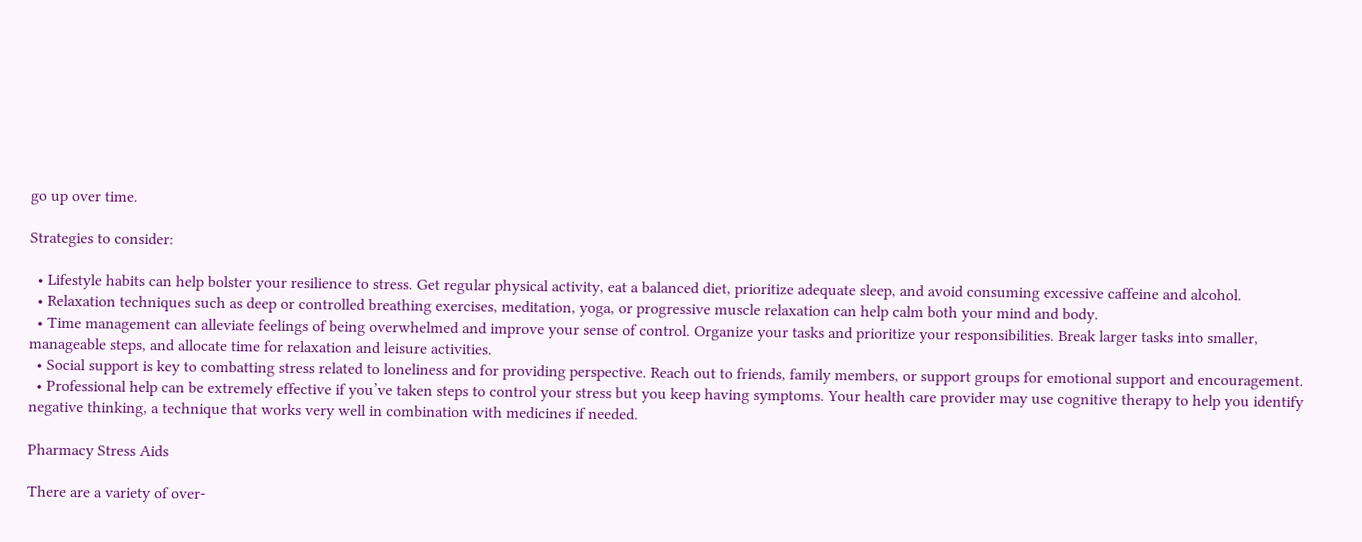go up over time.

Strategies to consider:

  • Lifestyle habits can help bolster your resilience to stress. Get regular physical activity, eat a balanced diet, prioritize adequate sleep, and avoid consuming excessive caffeine and alcohol.
  • Relaxation techniques such as deep or controlled breathing exercises, meditation, yoga, or progressive muscle relaxation can help calm both your mind and body.
  • Time management can alleviate feelings of being overwhelmed and improve your sense of control. Organize your tasks and prioritize your responsibilities. Break larger tasks into smaller, manageable steps, and allocate time for relaxation and leisure activities.
  • Social support is key to combatting stress related to loneliness and for providing perspective. Reach out to friends, family members, or support groups for emotional support and encouragement.
  • Professional help can be extremely effective if you’ve taken steps to control your stress but you keep having symptoms. Your health care provider may use cognitive therapy to help you identify negative thinking, a technique that works very well in combination with medicines if needed.

Pharmacy Stress Aids

There are a variety of over-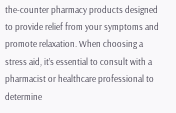the-counter pharmacy products designed to provide relief from your symptoms and promote relaxation. When choosing a stress aid, it’s essential to consult with a pharmacist or healthcare professional to determine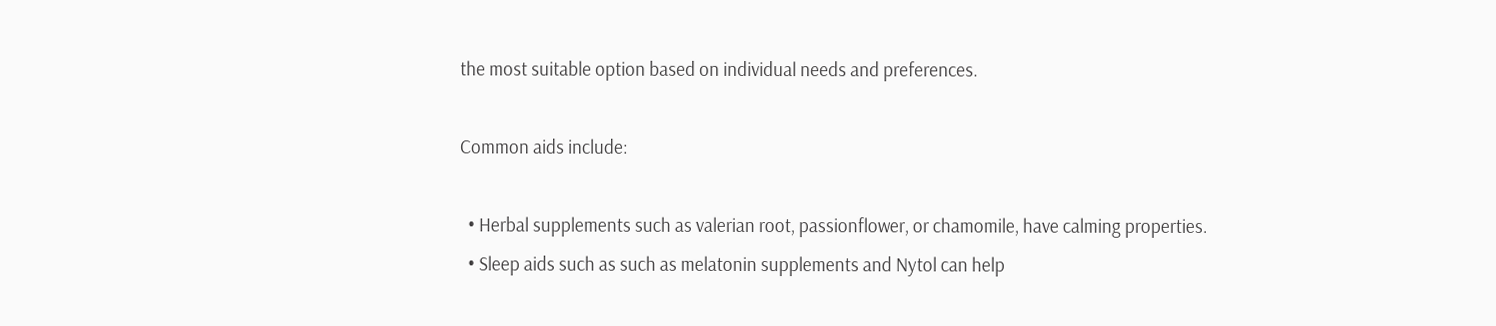the most suitable option based on individual needs and preferences.

Common aids include:

  • Herbal supplements such as valerian root, passionflower, or chamomile, have calming properties.
  • Sleep aids such as such as melatonin supplements and Nytol can help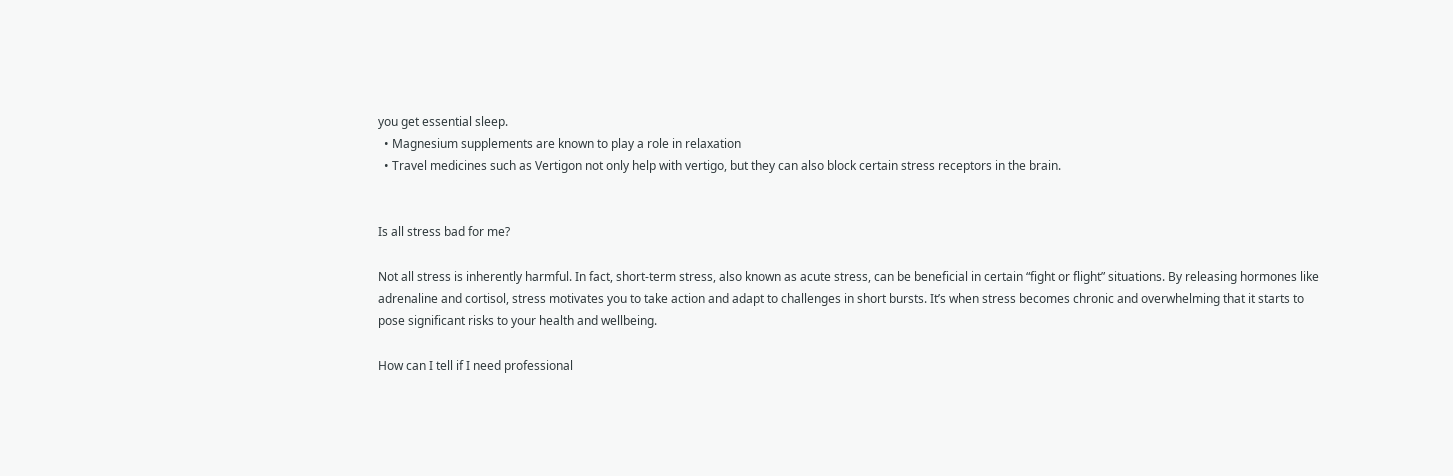you get essential sleep.
  • Magnesium supplements are known to play a role in relaxation
  • Travel medicines such as Vertigon not only help with vertigo, but they can also block certain stress receptors in the brain.


Is all stress bad for me?

Not all stress is inherently harmful. In fact, short-term stress, also known as acute stress, can be beneficial in certain “fight or flight” situations. By releasing hormones like adrenaline and cortisol, stress motivates you to take action and adapt to challenges in short bursts. It’s when stress becomes chronic and overwhelming that it starts to pose significant risks to your health and wellbeing.

How can I tell if I need professional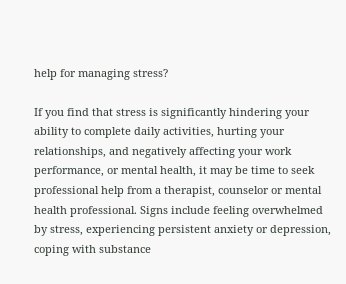help for managing stress?

If you find that stress is significantly hindering your ability to complete daily activities, hurting your relationships, and negatively affecting your work performance, or mental health, it may be time to seek professional help from a therapist, counselor or mental health professional. Signs include feeling overwhelmed by stress, experiencing persistent anxiety or depression, coping with substance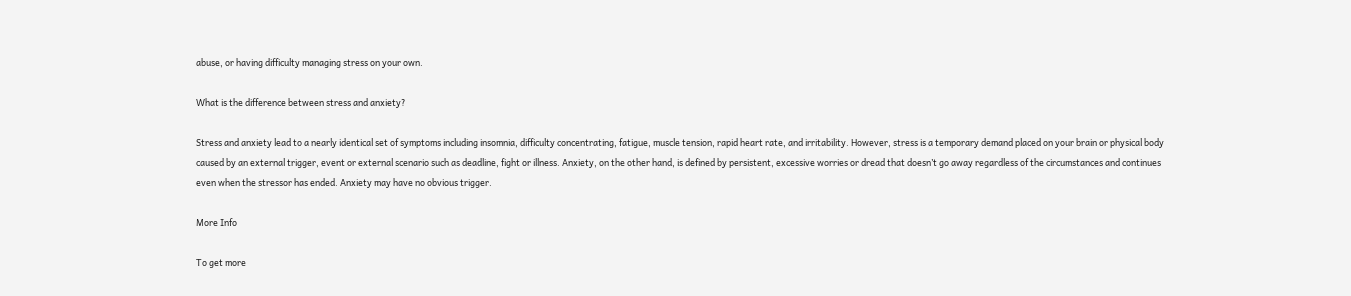abuse, or having difficulty managing stress on your own.

What is the difference between stress and anxiety?

Stress and anxiety lead to a nearly identical set of symptoms including insomnia, difficulty concentrating, fatigue, muscle tension, rapid heart rate, and irritability. However, stress is a temporary demand placed on your brain or physical body caused by an external trigger, event or external scenario such as deadline, fight or illness. Anxiety, on the other hand, is defined by persistent, excessive worries or dread that doesn’t go away regardless of the circumstances and continues even when the stressor has ended. Anxiety may have no obvious trigger.

More Info

To get more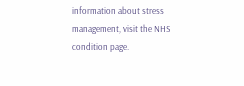information about stress management, visit the NHS condition page.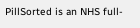PillSorted is an NHS full-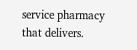service pharmacy that delivers.